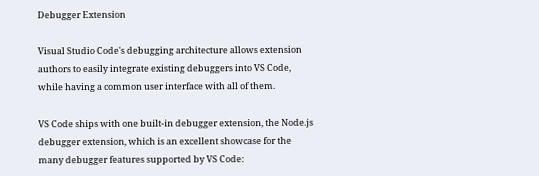Debugger Extension

Visual Studio Code's debugging architecture allows extension authors to easily integrate existing debuggers into VS Code, while having a common user interface with all of them.

VS Code ships with one built-in debugger extension, the Node.js debugger extension, which is an excellent showcase for the many debugger features supported by VS Code: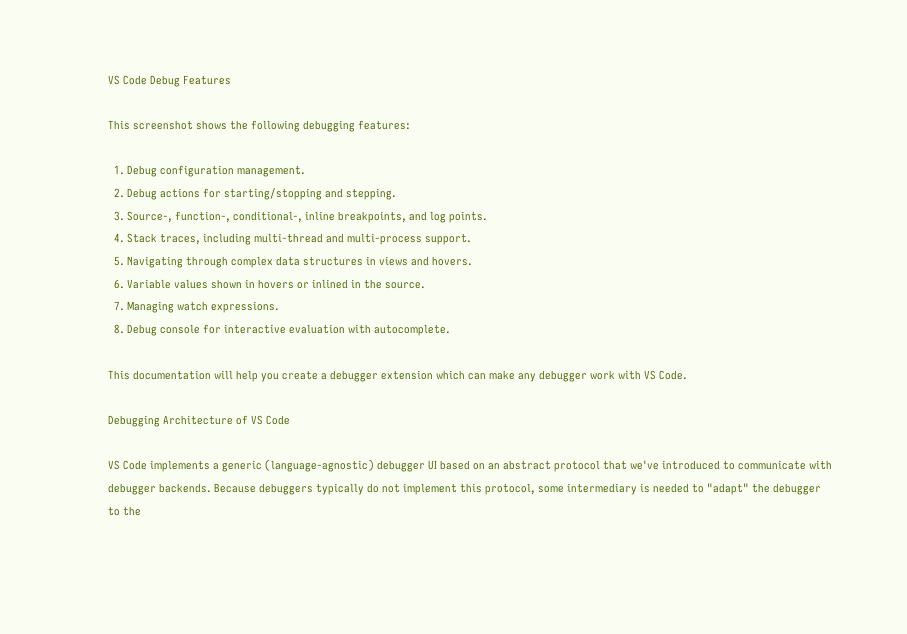VS Code Debug Features

This screenshot shows the following debugging features:

  1. Debug configuration management.
  2. Debug actions for starting/stopping and stepping.
  3. Source-, function-, conditional-, inline breakpoints, and log points.
  4. Stack traces, including multi-thread and multi-process support.
  5. Navigating through complex data structures in views and hovers.
  6. Variable values shown in hovers or inlined in the source.
  7. Managing watch expressions.
  8. Debug console for interactive evaluation with autocomplete.

This documentation will help you create a debugger extension which can make any debugger work with VS Code.

Debugging Architecture of VS Code

VS Code implements a generic (language-agnostic) debugger UI based on an abstract protocol that we've introduced to communicate with debugger backends. Because debuggers typically do not implement this protocol, some intermediary is needed to "adapt" the debugger to the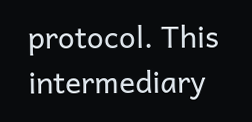protocol. This intermediary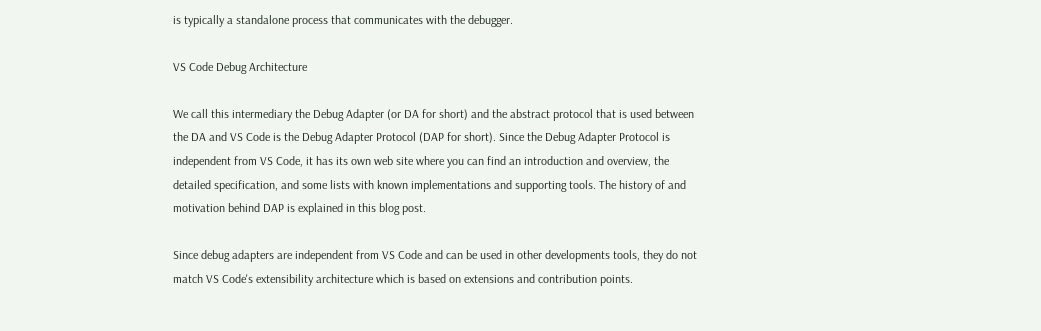is typically a standalone process that communicates with the debugger.

VS Code Debug Architecture

We call this intermediary the Debug Adapter (or DA for short) and the abstract protocol that is used between the DA and VS Code is the Debug Adapter Protocol (DAP for short). Since the Debug Adapter Protocol is independent from VS Code, it has its own web site where you can find an introduction and overview, the detailed specification, and some lists with known implementations and supporting tools. The history of and motivation behind DAP is explained in this blog post.

Since debug adapters are independent from VS Code and can be used in other developments tools, they do not match VS Code's extensibility architecture which is based on extensions and contribution points.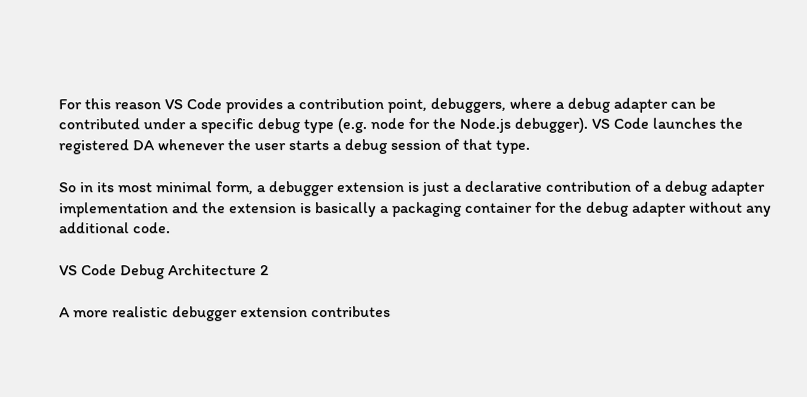For this reason VS Code provides a contribution point, debuggers, where a debug adapter can be contributed under a specific debug type (e.g. node for the Node.js debugger). VS Code launches the registered DA whenever the user starts a debug session of that type.

So in its most minimal form, a debugger extension is just a declarative contribution of a debug adapter implementation and the extension is basically a packaging container for the debug adapter without any additional code.

VS Code Debug Architecture 2

A more realistic debugger extension contributes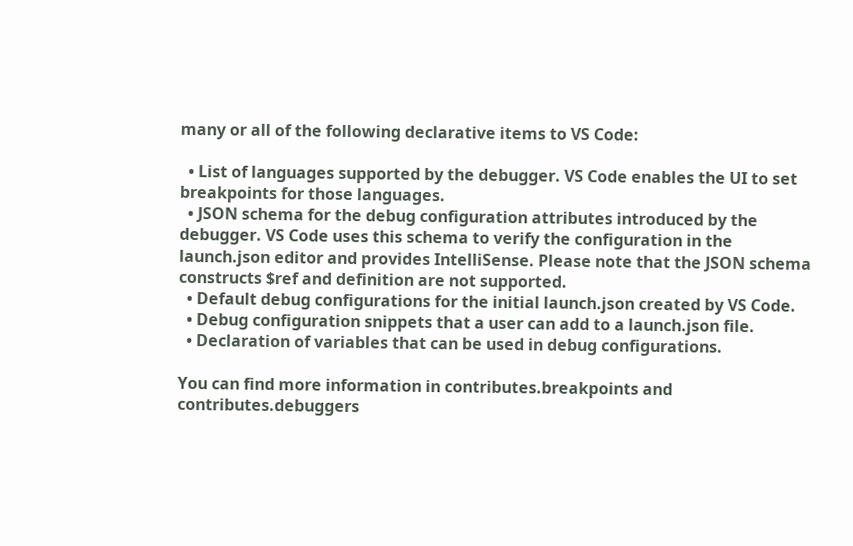many or all of the following declarative items to VS Code:

  • List of languages supported by the debugger. VS Code enables the UI to set breakpoints for those languages.
  • JSON schema for the debug configuration attributes introduced by the debugger. VS Code uses this schema to verify the configuration in the launch.json editor and provides IntelliSense. Please note that the JSON schema constructs $ref and definition are not supported.
  • Default debug configurations for the initial launch.json created by VS Code.
  • Debug configuration snippets that a user can add to a launch.json file.
  • Declaration of variables that can be used in debug configurations.

You can find more information in contributes.breakpoints and contributes.debuggers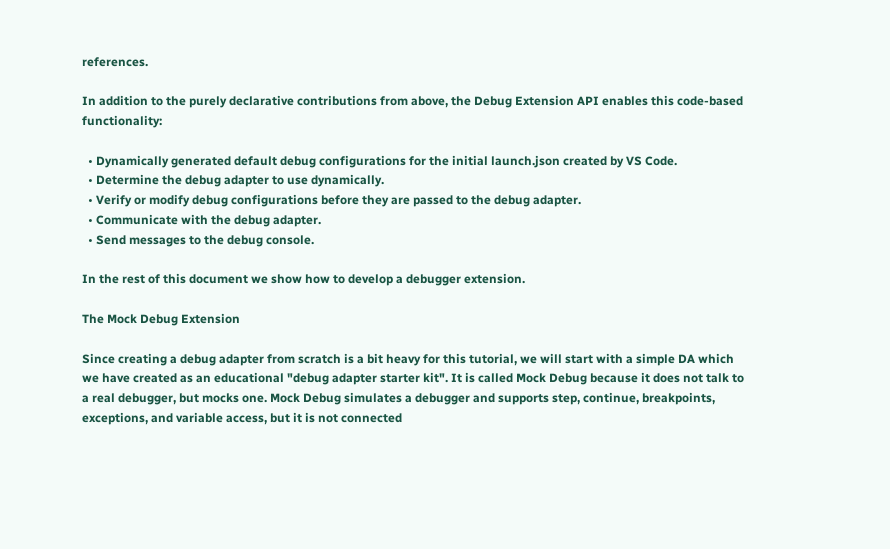references.

In addition to the purely declarative contributions from above, the Debug Extension API enables this code-based functionality:

  • Dynamically generated default debug configurations for the initial launch.json created by VS Code.
  • Determine the debug adapter to use dynamically.
  • Verify or modify debug configurations before they are passed to the debug adapter.
  • Communicate with the debug adapter.
  • Send messages to the debug console.

In the rest of this document we show how to develop a debugger extension.

The Mock Debug Extension

Since creating a debug adapter from scratch is a bit heavy for this tutorial, we will start with a simple DA which we have created as an educational "debug adapter starter kit". It is called Mock Debug because it does not talk to a real debugger, but mocks one. Mock Debug simulates a debugger and supports step, continue, breakpoints, exceptions, and variable access, but it is not connected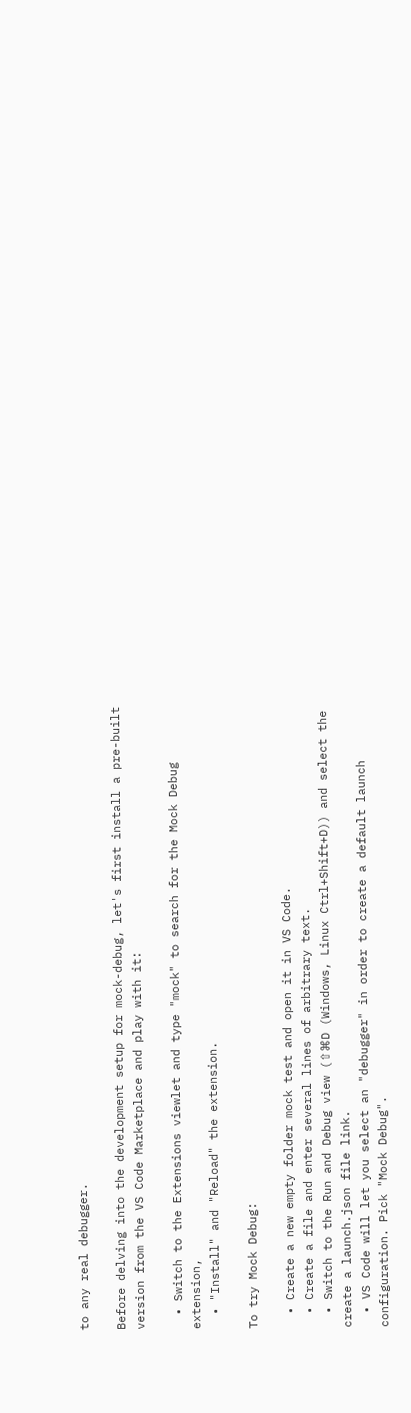to any real debugger.

Before delving into the development setup for mock-debug, let's first install a pre-built version from the VS Code Marketplace and play with it:

  • Switch to the Extensions viewlet and type "mock" to search for the Mock Debug extension,
  • "Install" and "Reload" the extension.

To try Mock Debug:

  • Create a new empty folder mock test and open it in VS Code.
  • Create a file and enter several lines of arbitrary text.
  • Switch to the Run and Debug view (⇧⌘D (Windows, Linux Ctrl+Shift+D)) and select the create a launch.json file link.
  • VS Code will let you select an "debugger" in order to create a default launch configuration. Pick "Mock Debug".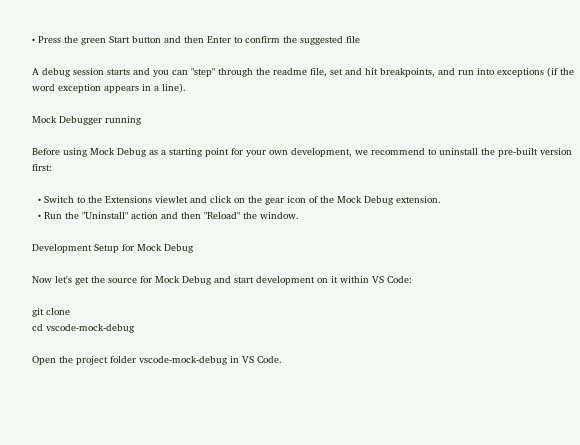• Press the green Start button and then Enter to confirm the suggested file

A debug session starts and you can "step" through the readme file, set and hit breakpoints, and run into exceptions (if the word exception appears in a line).

Mock Debugger running

Before using Mock Debug as a starting point for your own development, we recommend to uninstall the pre-built version first:

  • Switch to the Extensions viewlet and click on the gear icon of the Mock Debug extension.
  • Run the "Uninstall" action and then "Reload" the window.

Development Setup for Mock Debug

Now let's get the source for Mock Debug and start development on it within VS Code:

git clone
cd vscode-mock-debug

Open the project folder vscode-mock-debug in VS Code.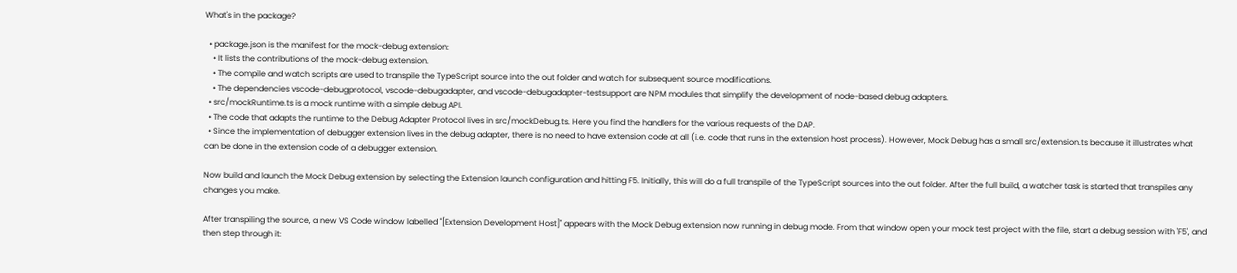What's in the package?

  • package.json is the manifest for the mock-debug extension:
    • It lists the contributions of the mock-debug extension.
    • The compile and watch scripts are used to transpile the TypeScript source into the out folder and watch for subsequent source modifications.
    • The dependencies vscode-debugprotocol, vscode-debugadapter, and vscode-debugadapter-testsupport are NPM modules that simplify the development of node-based debug adapters.
  • src/mockRuntime.ts is a mock runtime with a simple debug API.
  • The code that adapts the runtime to the Debug Adapter Protocol lives in src/mockDebug.ts. Here you find the handlers for the various requests of the DAP.
  • Since the implementation of debugger extension lives in the debug adapter, there is no need to have extension code at all (i.e. code that runs in the extension host process). However, Mock Debug has a small src/extension.ts because it illustrates what can be done in the extension code of a debugger extension.

Now build and launch the Mock Debug extension by selecting the Extension launch configuration and hitting F5. Initially, this will do a full transpile of the TypeScript sources into the out folder. After the full build, a watcher task is started that transpiles any changes you make.

After transpiling the source, a new VS Code window labelled "[Extension Development Host]" appears with the Mock Debug extension now running in debug mode. From that window open your mock test project with the file, start a debug session with 'F5', and then step through it: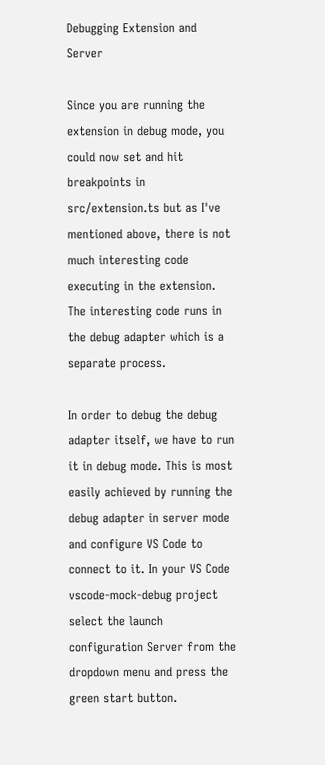Debugging Extension and Server

Since you are running the extension in debug mode, you could now set and hit breakpoints in src/extension.ts but as I've mentioned above, there is not much interesting code executing in the extension. The interesting code runs in the debug adapter which is a separate process.

In order to debug the debug adapter itself, we have to run it in debug mode. This is most easily achieved by running the debug adapter in server mode and configure VS Code to connect to it. In your VS Code vscode-mock-debug project select the launch configuration Server from the dropdown menu and press the green start button.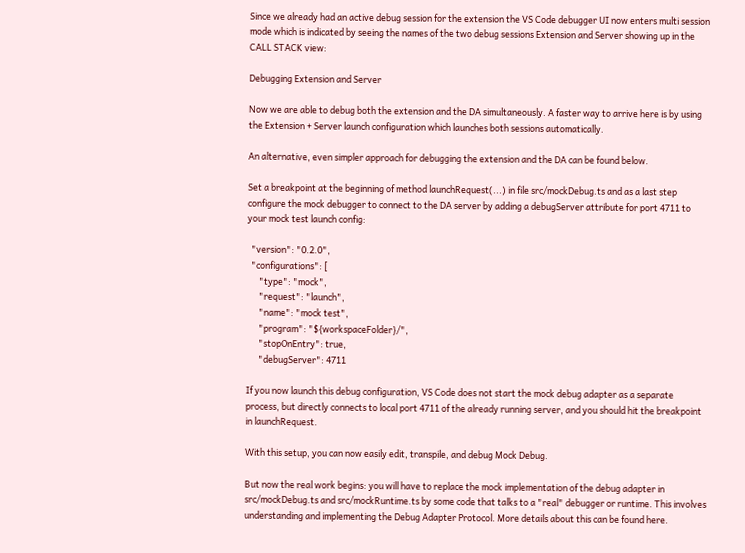Since we already had an active debug session for the extension the VS Code debugger UI now enters multi session mode which is indicated by seeing the names of the two debug sessions Extension and Server showing up in the CALL STACK view:

Debugging Extension and Server

Now we are able to debug both the extension and the DA simultaneously. A faster way to arrive here is by using the Extension + Server launch configuration which launches both sessions automatically.

An alternative, even simpler approach for debugging the extension and the DA can be found below.

Set a breakpoint at the beginning of method launchRequest(...) in file src/mockDebug.ts and as a last step configure the mock debugger to connect to the DA server by adding a debugServer attribute for port 4711 to your mock test launch config:

  "version": "0.2.0",
  "configurations": [
      "type": "mock",
      "request": "launch",
      "name": "mock test",
      "program": "${workspaceFolder}/",
      "stopOnEntry": true,
      "debugServer": 4711

If you now launch this debug configuration, VS Code does not start the mock debug adapter as a separate process, but directly connects to local port 4711 of the already running server, and you should hit the breakpoint in launchRequest.

With this setup, you can now easily edit, transpile, and debug Mock Debug.

But now the real work begins: you will have to replace the mock implementation of the debug adapter in src/mockDebug.ts and src/mockRuntime.ts by some code that talks to a "real" debugger or runtime. This involves understanding and implementing the Debug Adapter Protocol. More details about this can be found here.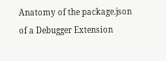Anatomy of the package.json of a Debugger Extension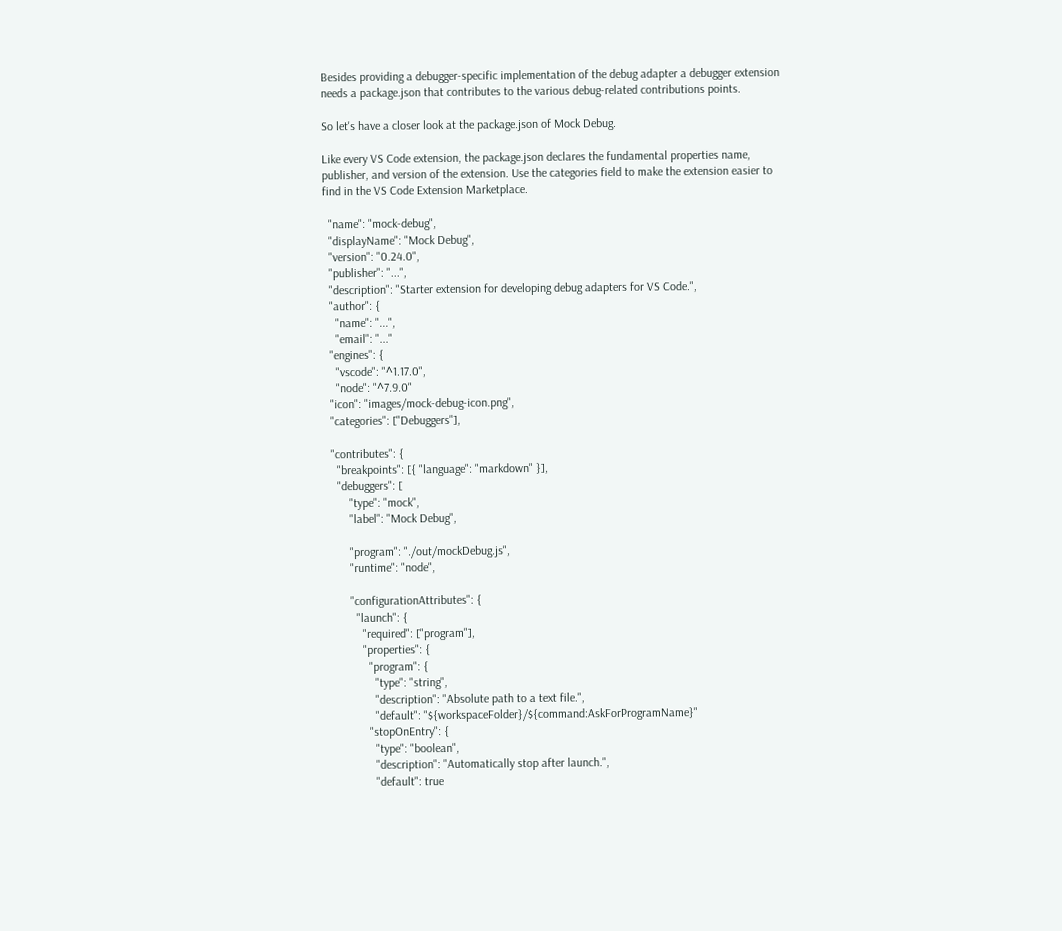Besides providing a debugger-specific implementation of the debug adapter a debugger extension needs a package.json that contributes to the various debug-related contributions points.

So let's have a closer look at the package.json of Mock Debug.

Like every VS Code extension, the package.json declares the fundamental properties name, publisher, and version of the extension. Use the categories field to make the extension easier to find in the VS Code Extension Marketplace.

  "name": "mock-debug",
  "displayName": "Mock Debug",
  "version": "0.24.0",
  "publisher": "...",
  "description": "Starter extension for developing debug adapters for VS Code.",
  "author": {
    "name": "...",
    "email": "..."
  "engines": {
    "vscode": "^1.17.0",
    "node": "^7.9.0"
  "icon": "images/mock-debug-icon.png",
  "categories": ["Debuggers"],

  "contributes": {
    "breakpoints": [{ "language": "markdown" }],
    "debuggers": [
        "type": "mock",
        "label": "Mock Debug",

        "program": "./out/mockDebug.js",
        "runtime": "node",

        "configurationAttributes": {
          "launch": {
            "required": ["program"],
            "properties": {
              "program": {
                "type": "string",
                "description": "Absolute path to a text file.",
                "default": "${workspaceFolder}/${command:AskForProgramName}"
              "stopOnEntry": {
                "type": "boolean",
                "description": "Automatically stop after launch.",
                "default": true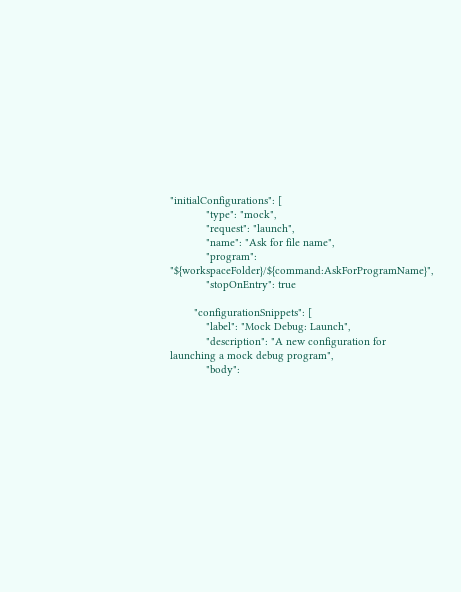"initialConfigurations": [
            "type": "mock",
            "request": "launch",
            "name": "Ask for file name",
            "program": "${workspaceFolder}/${command:AskForProgramName}",
            "stopOnEntry": true

        "configurationSnippets": [
            "label": "Mock Debug: Launch",
            "description": "A new configuration for launching a mock debug program",
            "body":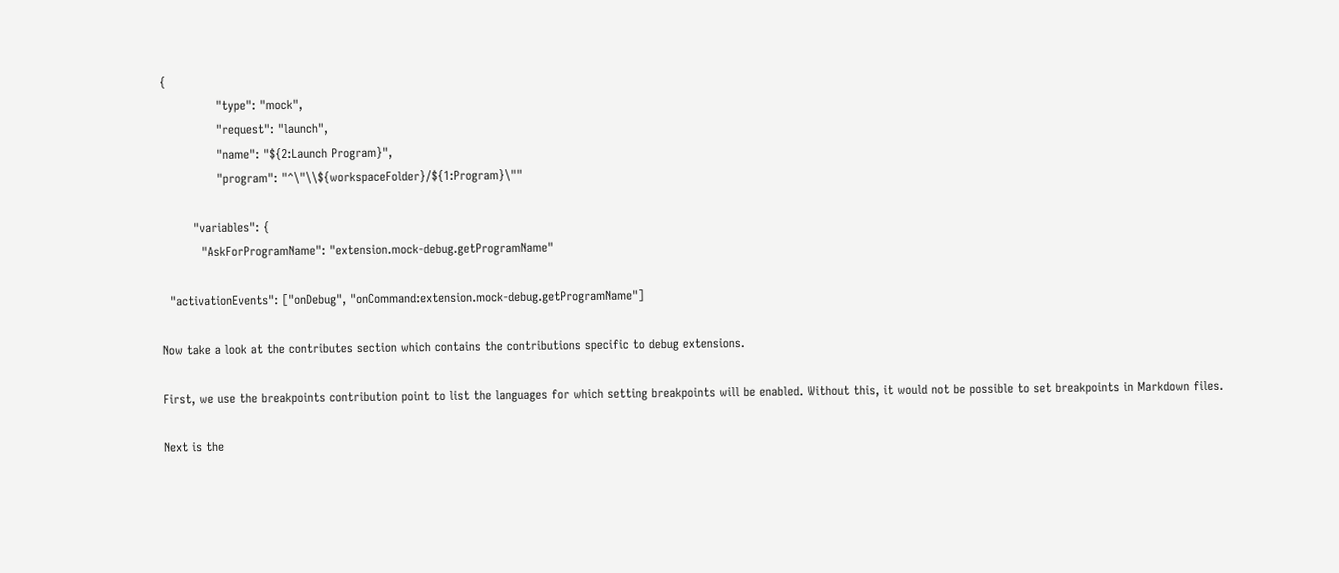{
              "type": "mock",
              "request": "launch",
              "name": "${2:Launch Program}",
              "program": "^\"\\${workspaceFolder}/${1:Program}\""

        "variables": {
          "AskForProgramName": "extension.mock-debug.getProgramName"

  "activationEvents": ["onDebug", "onCommand:extension.mock-debug.getProgramName"]

Now take a look at the contributes section which contains the contributions specific to debug extensions.

First, we use the breakpoints contribution point to list the languages for which setting breakpoints will be enabled. Without this, it would not be possible to set breakpoints in Markdown files.

Next is the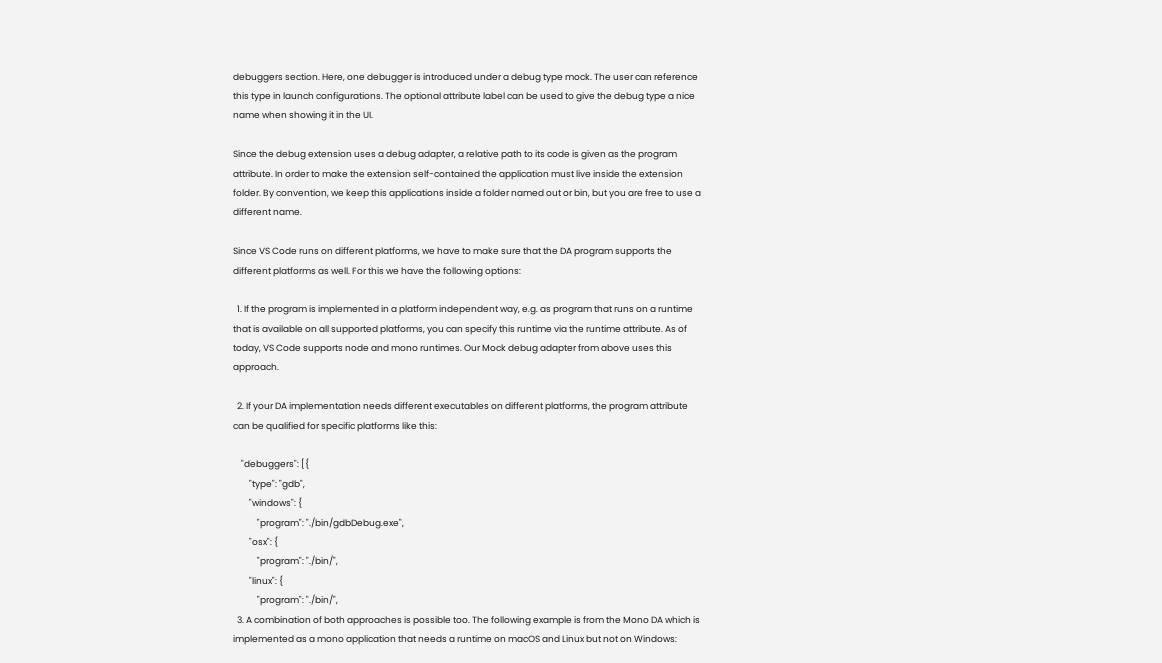debuggers section. Here, one debugger is introduced under a debug type mock. The user can reference this type in launch configurations. The optional attribute label can be used to give the debug type a nice name when showing it in the UI.

Since the debug extension uses a debug adapter, a relative path to its code is given as the program attribute. In order to make the extension self-contained the application must live inside the extension folder. By convention, we keep this applications inside a folder named out or bin, but you are free to use a different name.

Since VS Code runs on different platforms, we have to make sure that the DA program supports the different platforms as well. For this we have the following options:

  1. If the program is implemented in a platform independent way, e.g. as program that runs on a runtime that is available on all supported platforms, you can specify this runtime via the runtime attribute. As of today, VS Code supports node and mono runtimes. Our Mock debug adapter from above uses this approach.

  2. If your DA implementation needs different executables on different platforms, the program attribute can be qualified for specific platforms like this:

    "debuggers": [{
        "type": "gdb",
        "windows": {
            "program": "./bin/gdbDebug.exe",
        "osx": {
            "program": "./bin/",
        "linux": {
            "program": "./bin/",
  3. A combination of both approaches is possible too. The following example is from the Mono DA which is implemented as a mono application that needs a runtime on macOS and Linux but not on Windows: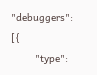"debuggers": [{
        "type":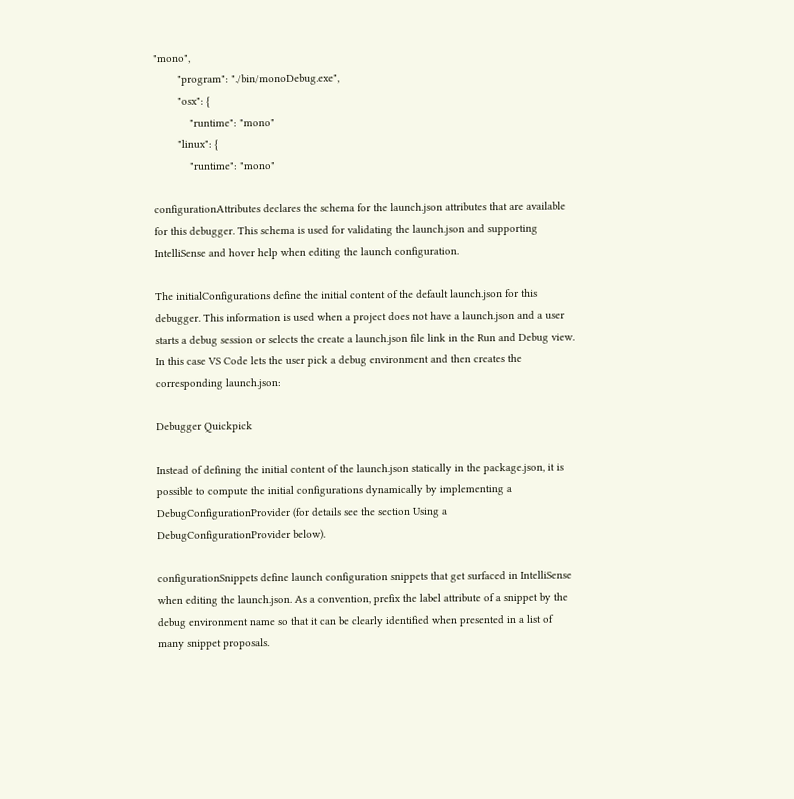"mono",
        "program": "./bin/monoDebug.exe",
        "osx": {
            "runtime": "mono"
        "linux": {
            "runtime": "mono"

configurationAttributes declares the schema for the launch.json attributes that are available for this debugger. This schema is used for validating the launch.json and supporting IntelliSense and hover help when editing the launch configuration.

The initialConfigurations define the initial content of the default launch.json for this debugger. This information is used when a project does not have a launch.json and a user starts a debug session or selects the create a launch.json file link in the Run and Debug view. In this case VS Code lets the user pick a debug environment and then creates the corresponding launch.json:

Debugger Quickpick

Instead of defining the initial content of the launch.json statically in the package.json, it is possible to compute the initial configurations dynamically by implementing a DebugConfigurationProvider (for details see the section Using a DebugConfigurationProvider below).

configurationSnippets define launch configuration snippets that get surfaced in IntelliSense when editing the launch.json. As a convention, prefix the label attribute of a snippet by the debug environment name so that it can be clearly identified when presented in a list of many snippet proposals.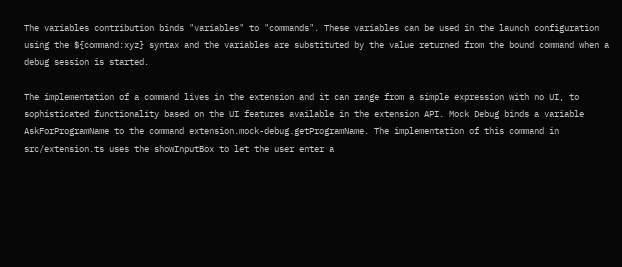The variables contribution binds "variables" to "commands". These variables can be used in the launch configuration using the ${command:xyz} syntax and the variables are substituted by the value returned from the bound command when a debug session is started.

The implementation of a command lives in the extension and it can range from a simple expression with no UI, to sophisticated functionality based on the UI features available in the extension API. Mock Debug binds a variable AskForProgramName to the command extension.mock-debug.getProgramName. The implementation of this command in src/extension.ts uses the showInputBox to let the user enter a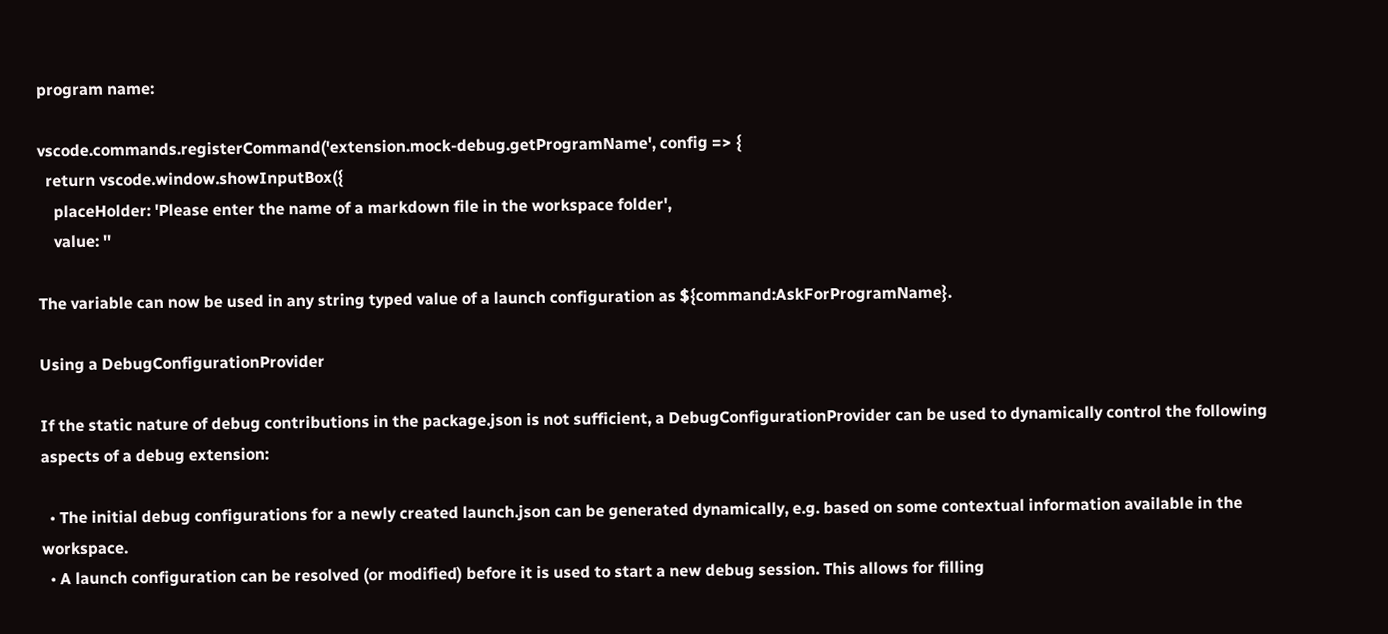program name:

vscode.commands.registerCommand('extension.mock-debug.getProgramName', config => {
  return vscode.window.showInputBox({
    placeHolder: 'Please enter the name of a markdown file in the workspace folder',
    value: ''

The variable can now be used in any string typed value of a launch configuration as ${command:AskForProgramName}.

Using a DebugConfigurationProvider

If the static nature of debug contributions in the package.json is not sufficient, a DebugConfigurationProvider can be used to dynamically control the following aspects of a debug extension:

  • The initial debug configurations for a newly created launch.json can be generated dynamically, e.g. based on some contextual information available in the workspace.
  • A launch configuration can be resolved (or modified) before it is used to start a new debug session. This allows for filling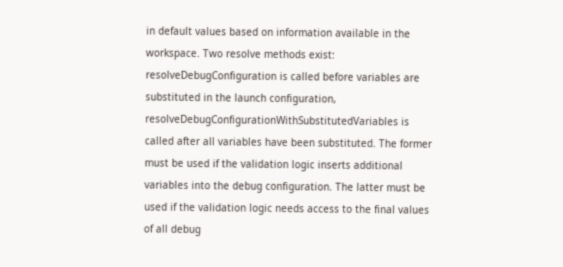in default values based on information available in the workspace. Two resolve methods exist: resolveDebugConfiguration is called before variables are substituted in the launch configuration, resolveDebugConfigurationWithSubstitutedVariables is called after all variables have been substituted. The former must be used if the validation logic inserts additional variables into the debug configuration. The latter must be used if the validation logic needs access to the final values of all debug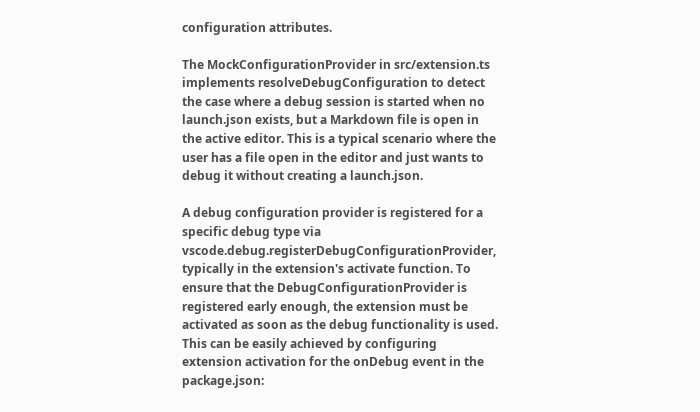configuration attributes.

The MockConfigurationProvider in src/extension.ts implements resolveDebugConfiguration to detect the case where a debug session is started when no launch.json exists, but a Markdown file is open in the active editor. This is a typical scenario where the user has a file open in the editor and just wants to debug it without creating a launch.json.

A debug configuration provider is registered for a specific debug type via vscode.debug.registerDebugConfigurationProvider, typically in the extension's activate function. To ensure that the DebugConfigurationProvider is registered early enough, the extension must be activated as soon as the debug functionality is used. This can be easily achieved by configuring extension activation for the onDebug event in the package.json: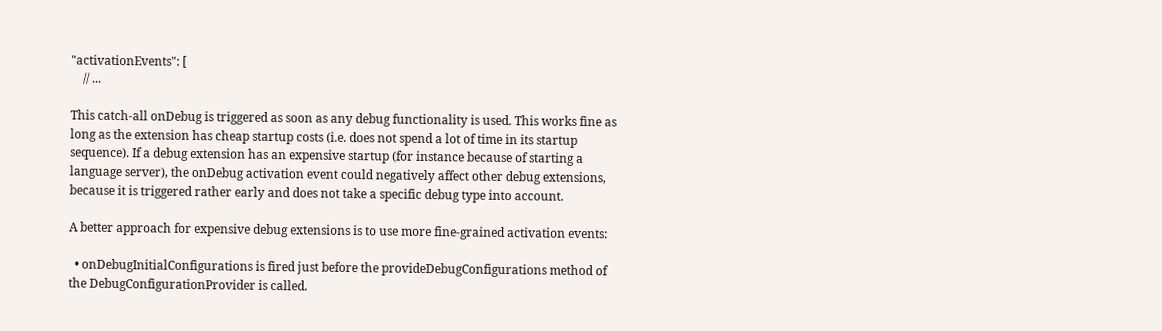"activationEvents": [
    // ...

This catch-all onDebug is triggered as soon as any debug functionality is used. This works fine as long as the extension has cheap startup costs (i.e. does not spend a lot of time in its startup sequence). If a debug extension has an expensive startup (for instance because of starting a language server), the onDebug activation event could negatively affect other debug extensions, because it is triggered rather early and does not take a specific debug type into account.

A better approach for expensive debug extensions is to use more fine-grained activation events:

  • onDebugInitialConfigurations is fired just before the provideDebugConfigurations method of the DebugConfigurationProvider is called.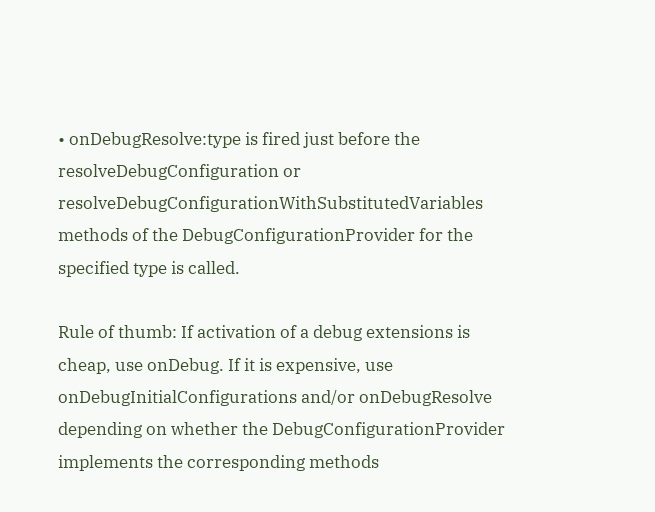• onDebugResolve:type is fired just before the resolveDebugConfiguration or resolveDebugConfigurationWithSubstitutedVariables methods of the DebugConfigurationProvider for the specified type is called.

Rule of thumb: If activation of a debug extensions is cheap, use onDebug. If it is expensive, use onDebugInitialConfigurations and/or onDebugResolve depending on whether the DebugConfigurationProvider implements the corresponding methods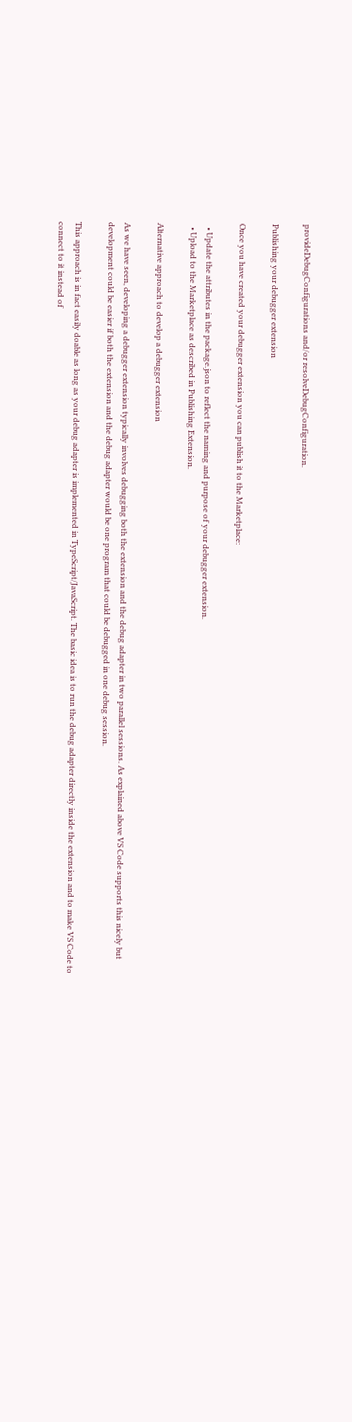provideDebugConfigurations and/or resolveDebugConfiguration.

Publishing your debugger extension

Once you have created your debugger extension you can publish it to the Marketplace:

  • Update the attributes in the package.json to reflect the naming and purpose of your debugger extension.
  • Upload to the Marketplace as described in Publishing Extension.

Alternative approach to develop a debugger extension

As we have seen, developing a debugger extension typically involves debugging both the extension and the debug adapter in two parallel sessions. As explained above VS Code supports this nicely but development could be easier if both the extension and the debug adapter would be one program that could be debugged in one debug session.

This approach is in fact easily doable as long as your debug adapter is implemented in TypeScript/JavaScript. The basic idea is to run the debug adapter directly inside the extension and to make VS Code to connect to it instead of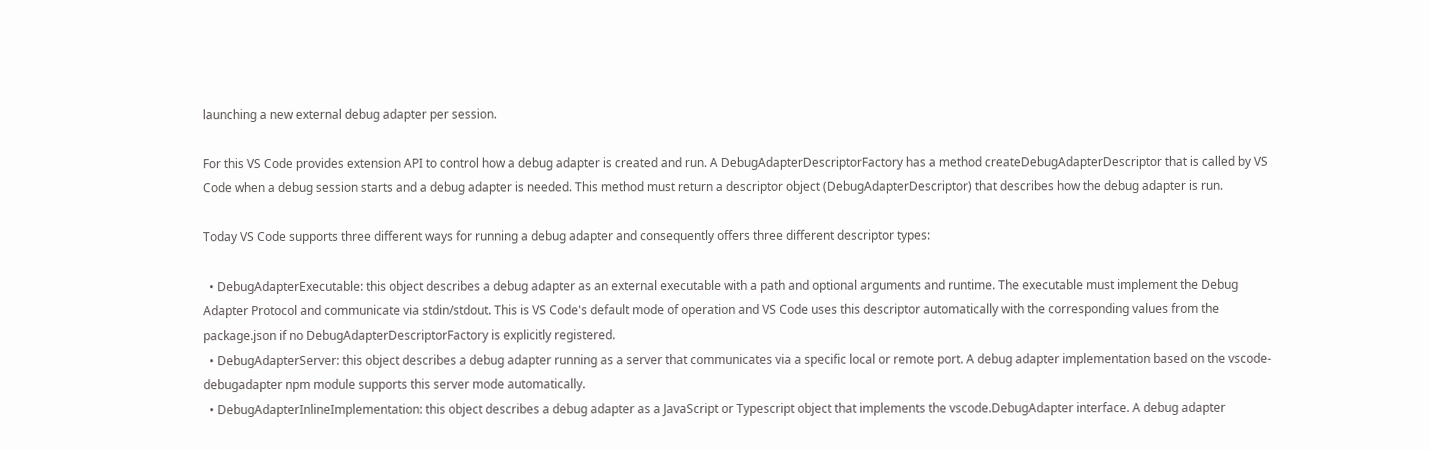launching a new external debug adapter per session.

For this VS Code provides extension API to control how a debug adapter is created and run. A DebugAdapterDescriptorFactory has a method createDebugAdapterDescriptor that is called by VS Code when a debug session starts and a debug adapter is needed. This method must return a descriptor object (DebugAdapterDescriptor) that describes how the debug adapter is run.

Today VS Code supports three different ways for running a debug adapter and consequently offers three different descriptor types:

  • DebugAdapterExecutable: this object describes a debug adapter as an external executable with a path and optional arguments and runtime. The executable must implement the Debug Adapter Protocol and communicate via stdin/stdout. This is VS Code's default mode of operation and VS Code uses this descriptor automatically with the corresponding values from the package.json if no DebugAdapterDescriptorFactory is explicitly registered.
  • DebugAdapterServer: this object describes a debug adapter running as a server that communicates via a specific local or remote port. A debug adapter implementation based on the vscode-debugadapter npm module supports this server mode automatically.
  • DebugAdapterInlineImplementation: this object describes a debug adapter as a JavaScript or Typescript object that implements the vscode.DebugAdapter interface. A debug adapter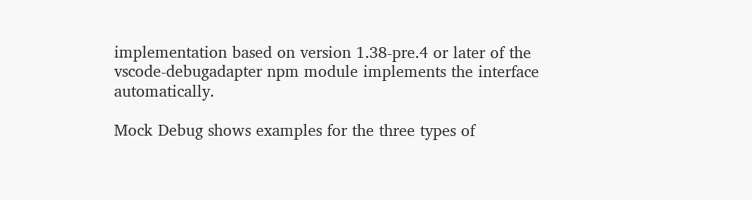implementation based on version 1.38-pre.4 or later of the vscode-debugadapter npm module implements the interface automatically.

Mock Debug shows examples for the three types of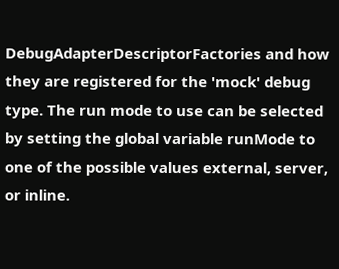DebugAdapterDescriptorFactories and how they are registered for the 'mock' debug type. The run mode to use can be selected by setting the global variable runMode to one of the possible values external, server, or inline.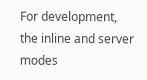For development, the inline and server modes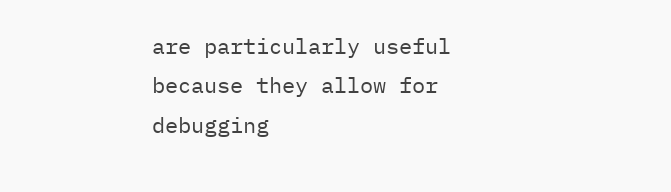are particularly useful because they allow for debugging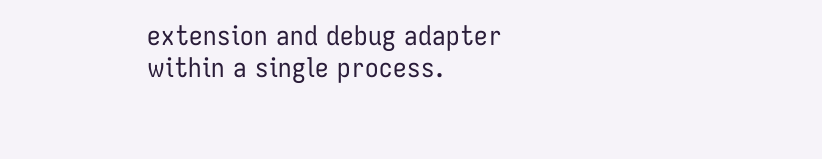extension and debug adapter within a single process.